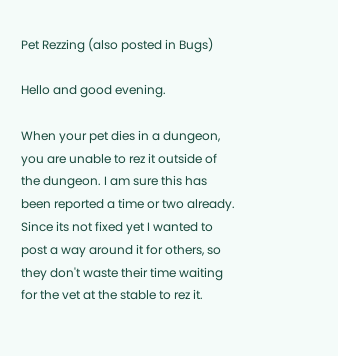Pet Rezzing (also posted in Bugs)

Hello and good evening.

When your pet dies in a dungeon, you are unable to rez it outside of the dungeon. I am sure this has been reported a time or two already. Since its not fixed yet I wanted to post a way around it for others, so they don't waste their time waiting for the vet at the stable to rez it.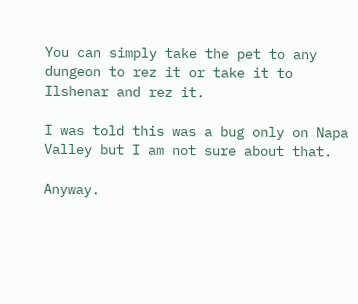You can simply take the pet to any dungeon to rez it or take it to Ilshenar and rez it.

I was told this was a bug only on Napa Valley but I am not sure about that.

Anyway.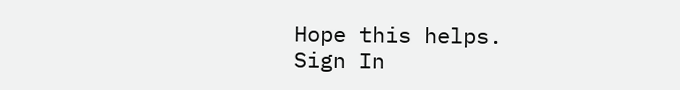Hope this helps.
Sign In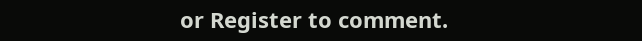or Register to comment.